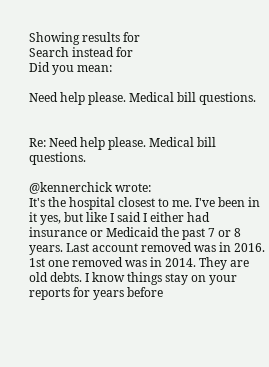Showing results for
Search instead for
Did you mean:

Need help please. Medical bill questions.


Re: Need help please. Medical bill questions.

@kennerchick wrote:
It's the hospital closest to me. I've been in it yes, but like I said I either had insurance or Medicaid the past 7 or 8 years. Last account removed was in 2016. 1st one removed was in 2014. They are old debts. I know things stay on your reports for years before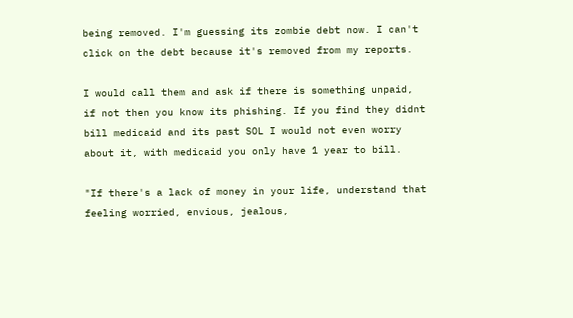being removed. I'm guessing its zombie debt now. I can't click on the debt because it's removed from my reports.

I would call them and ask if there is something unpaid, if not then you know its phishing. If you find they didnt bill medicaid and its past SOL I would not even worry about it, with medicaid you only have 1 year to bill.

"If there's a lack of money in your life, understand that feeling worried, envious, jealous,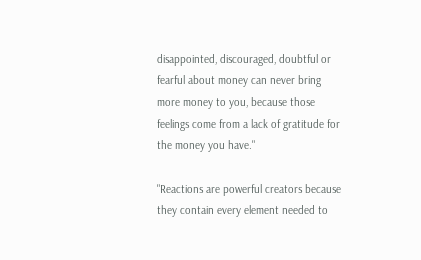disappointed, discouraged, doubtful or fearful about money can never bring more money to you, because those feelings come from a lack of gratitude for the money you have."

"Reactions are powerful creators because they contain every element needed to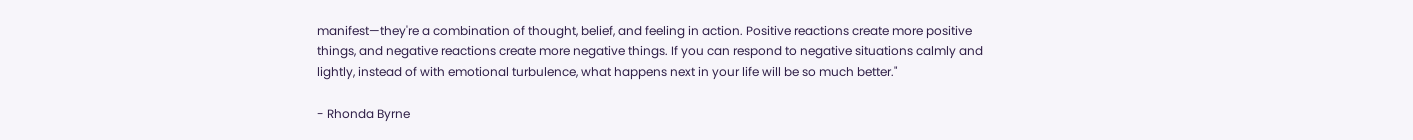manifest—they're a combination of thought, belief, and feeling in action. Positive reactions create more positive things, and negative reactions create more negative things. If you can respond to negative situations calmly and lightly, instead of with emotional turbulence, what happens next in your life will be so much better."

- Rhonda Byrne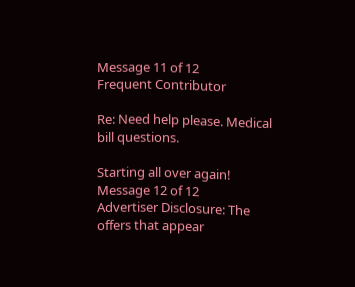Message 11 of 12
Frequent Contributor

Re: Need help please. Medical bill questions.

Starting all over again!
Message 12 of 12
Advertiser Disclosure: The offers that appear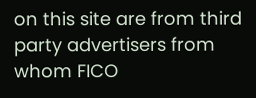on this site are from third party advertisers from whom FICO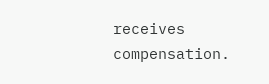receives compensation.